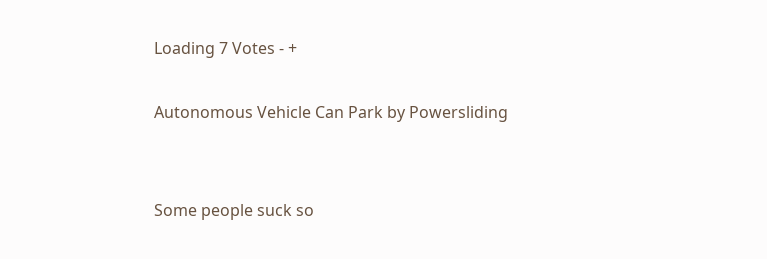Loading 7 Votes - +

Autonomous Vehicle Can Park by Powersliding


Some people suck so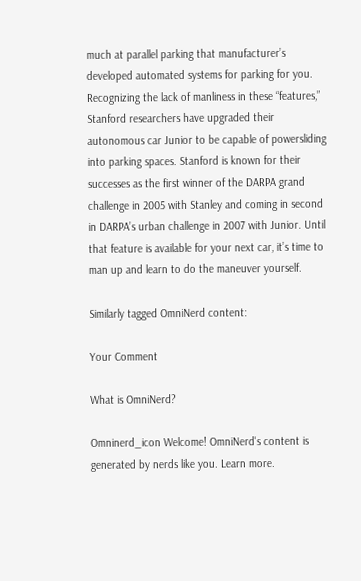much at parallel parking that manufacturer’s developed automated systems for parking for you. Recognizing the lack of manliness in these “features,” Stanford researchers have upgraded their autonomous car Junior to be capable of powersliding into parking spaces. Stanford is known for their successes as the first winner of the DARPA grand challenge in 2005 with Stanley and coming in second in DARPA’s urban challenge in 2007 with Junior. Until that feature is available for your next car, it’s time to man up and learn to do the maneuver yourself.

Similarly tagged OmniNerd content:

Your Comment

What is OmniNerd?

Omninerd_icon Welcome! OmniNerd's content is generated by nerds like you. Learn more.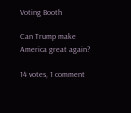Voting Booth

Can Trump make America great again?

14 votes, 1 comment